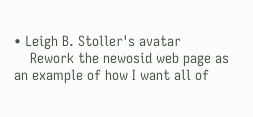• Leigh B. Stoller's avatar
    Rework the newosid web page as an example of how I want all of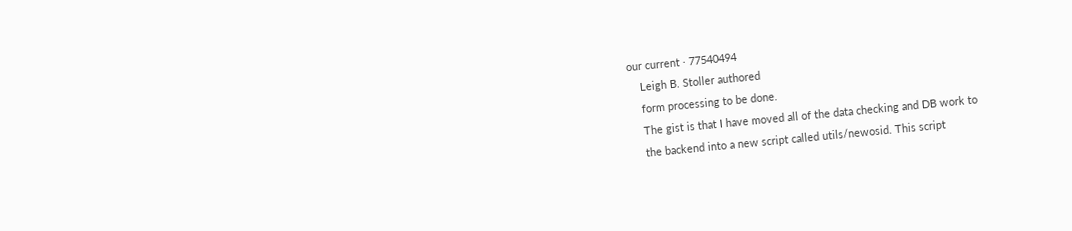our current · 77540494
    Leigh B. Stoller authored
    form processing to be done.
    The gist is that I have moved all of the data checking and DB work to
    the backend into a new script called utils/newosid. This script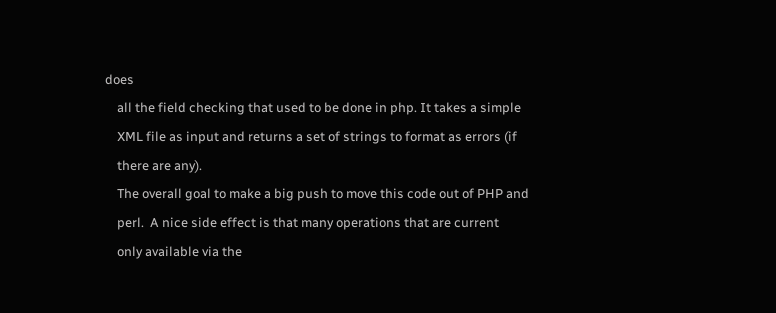does
    all the field checking that used to be done in php. It takes a simple
    XML file as input and returns a set of strings to format as errors (if
    there are any).
    The overall goal to make a big push to move this code out of PHP and
    perl.  A nice side effect is that many operations that are current
    only available via the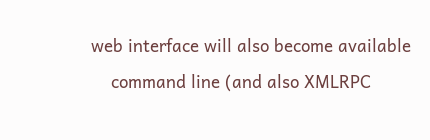web interface will also become available
    command line (and also XMLRPC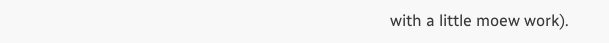with a little moew work).